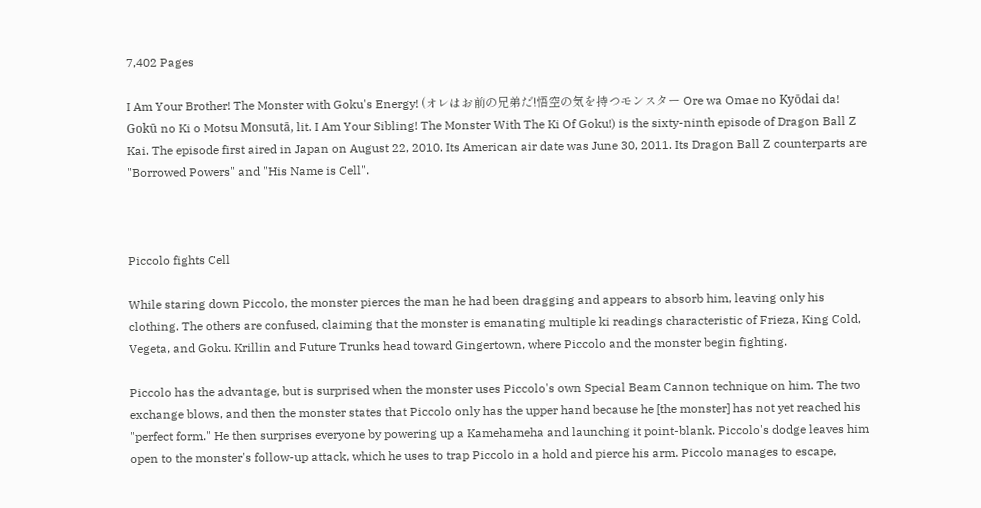7,402 Pages

I Am Your Brother! The Monster with Goku's Energy! (オレはお前の兄弟だ!悟空の気を持つモンスター Ore wa Omae no Kyōdai da! Gokū no Ki o Motsu Monsutā, lit. I Am Your Sibling! The Monster With The Ki Of Goku!) is the sixty-ninth episode of Dragon Ball Z Kai. The episode first aired in Japan on August 22, 2010. Its American air date was June 30, 2011. Its Dragon Ball Z counterparts are "Borrowed Powers" and "His Name is Cell".



Piccolo fights Cell

While staring down Piccolo, the monster pierces the man he had been dragging and appears to absorb him, leaving only his clothing. The others are confused, claiming that the monster is emanating multiple ki readings characteristic of Frieza, King Cold, Vegeta, and Goku. Krillin and Future Trunks head toward Gingertown, where Piccolo and the monster begin fighting.

Piccolo has the advantage, but is surprised when the monster uses Piccolo's own Special Beam Cannon technique on him. The two exchange blows, and then the monster states that Piccolo only has the upper hand because he [the monster] has not yet reached his "perfect form." He then surprises everyone by powering up a Kamehameha and launching it point-blank. Piccolo's dodge leaves him open to the monster's follow-up attack, which he uses to trap Piccolo in a hold and pierce his arm. Piccolo manages to escape,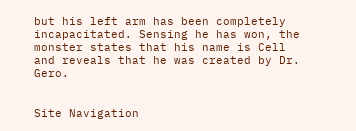but his left arm has been completely incapacitated. Sensing he has won, the monster states that his name is Cell and reveals that he was created by Dr. Gero.


Site Navigation